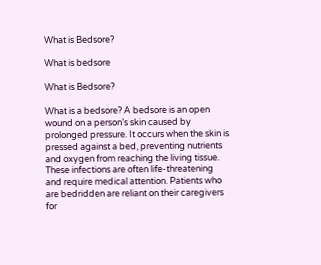What is Bedsore?

What is bedsore

What is Bedsore?

What is a bedsore? A bedsore is an open wound on a person’s skin caused by prolonged pressure. It occurs when the skin is pressed against a bed, preventing nutrients and oxygen from reaching the living tissue. These infections are often life-threatening and require medical attention. Patients who are bedridden are reliant on their caregivers for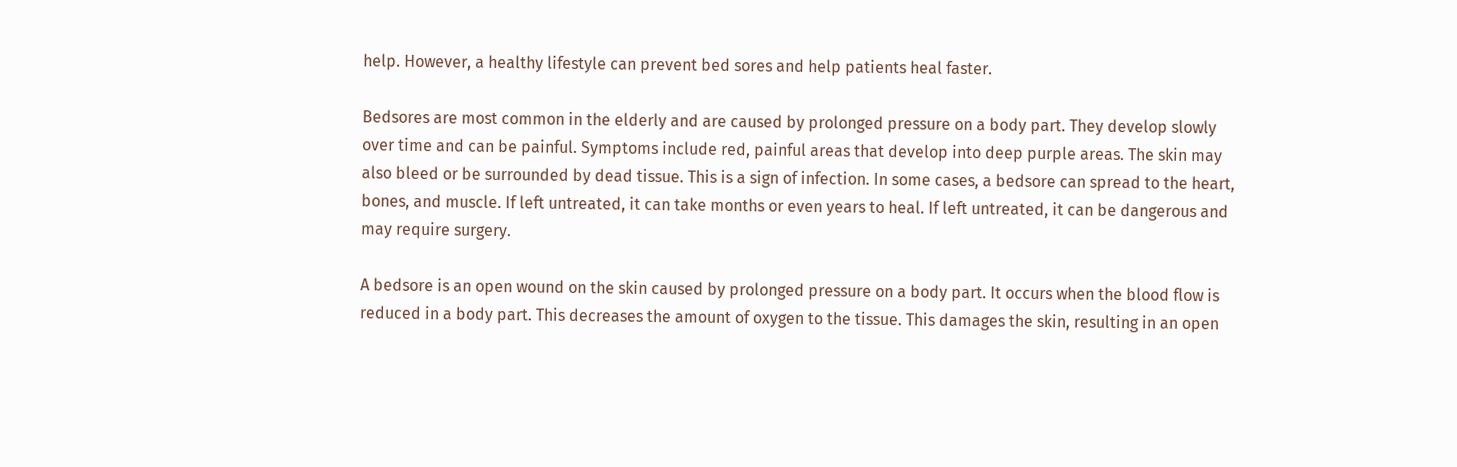help. However, a healthy lifestyle can prevent bed sores and help patients heal faster.

Bedsores are most common in the elderly and are caused by prolonged pressure on a body part. They develop slowly over time and can be painful. Symptoms include red, painful areas that develop into deep purple areas. The skin may also bleed or be surrounded by dead tissue. This is a sign of infection. In some cases, a bedsore can spread to the heart, bones, and muscle. If left untreated, it can take months or even years to heal. If left untreated, it can be dangerous and may require surgery.

A bedsore is an open wound on the skin caused by prolonged pressure on a body part. It occurs when the blood flow is reduced in a body part. This decreases the amount of oxygen to the tissue. This damages the skin, resulting in an open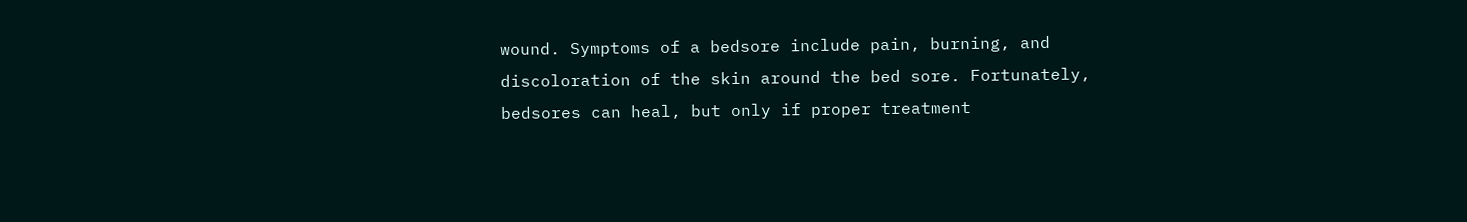wound. Symptoms of a bedsore include pain, burning, and discoloration of the skin around the bed sore. Fortunately, bedsores can heal, but only if proper treatment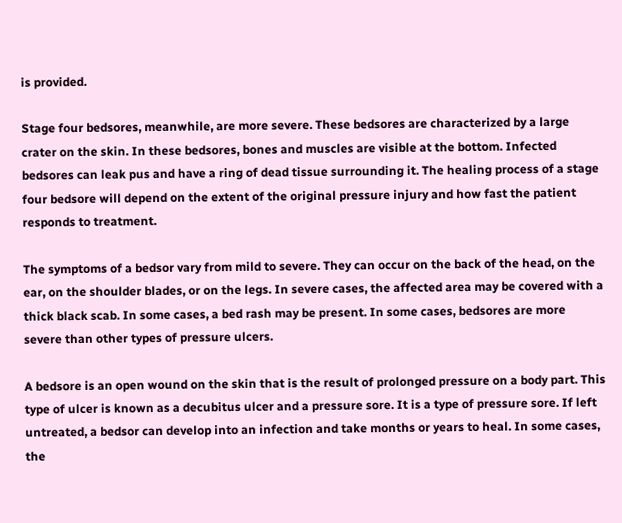is provided.

Stage four bedsores, meanwhile, are more severe. These bedsores are characterized by a large crater on the skin. In these bedsores, bones and muscles are visible at the bottom. Infected bedsores can leak pus and have a ring of dead tissue surrounding it. The healing process of a stage four bedsore will depend on the extent of the original pressure injury and how fast the patient responds to treatment.

The symptoms of a bedsor vary from mild to severe. They can occur on the back of the head, on the ear, on the shoulder blades, or on the legs. In severe cases, the affected area may be covered with a thick black scab. In some cases, a bed rash may be present. In some cases, bedsores are more severe than other types of pressure ulcers.

A bedsore is an open wound on the skin that is the result of prolonged pressure on a body part. This type of ulcer is known as a decubitus ulcer and a pressure sore. It is a type of pressure sore. If left untreated, a bedsor can develop into an infection and take months or years to heal. In some cases, the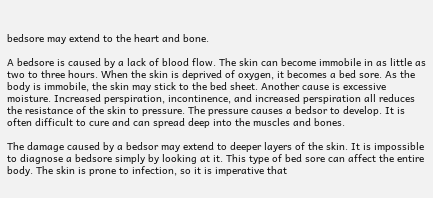bedsore may extend to the heart and bone.

A bedsore is caused by a lack of blood flow. The skin can become immobile in as little as two to three hours. When the skin is deprived of oxygen, it becomes a bed sore. As the body is immobile, the skin may stick to the bed sheet. Another cause is excessive moisture. Increased perspiration, incontinence, and increased perspiration all reduces the resistance of the skin to pressure. The pressure causes a bedsor to develop. It is often difficult to cure and can spread deep into the muscles and bones.

The damage caused by a bedsor may extend to deeper layers of the skin. It is impossible to diagnose a bedsore simply by looking at it. This type of bed sore can affect the entire body. The skin is prone to infection, so it is imperative that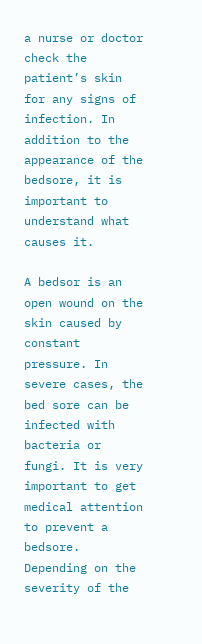a nurse or doctor check the patient’s skin for any signs of infection. In addition to the appearance of the bedsore, it is important to understand what causes it.

A bedsor is an open wound on the skin caused by constant pressure. In severe cases, the bed sore can be infected with bacteria or fungi. It is very important to get medical attention to prevent a bedsore. Depending on the severity of the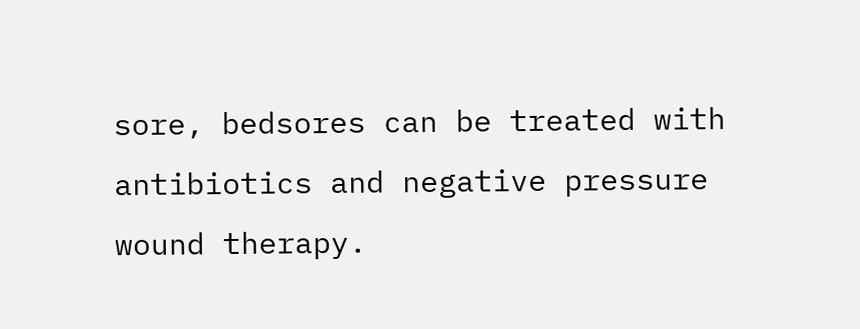sore, bedsores can be treated with antibiotics and negative pressure wound therapy.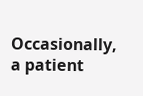Occasionally, a patient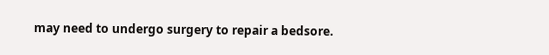may need to undergo surgery to repair a bedsore.